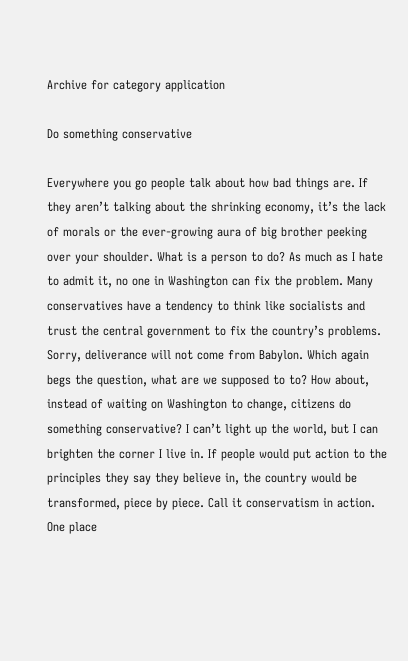Archive for category application

Do something conservative

Everywhere you go people talk about how bad things are. If they aren’t talking about the shrinking economy, it’s the lack of morals or the ever-growing aura of big brother peeking over your shoulder. What is a person to do? As much as I hate to admit it, no one in Washington can fix the problem. Many conservatives have a tendency to think like socialists and trust the central government to fix the country’s problems. Sorry, deliverance will not come from Babylon. Which again begs the question, what are we supposed to to? How about, instead of waiting on Washington to change, citizens do something conservative? I can’t light up the world, but I can brighten the corner I live in. If people would put action to the principles they say they believe in, the country would be transformed, piece by piece. Call it conservatism in action.
One place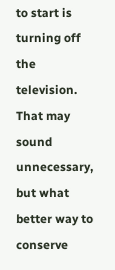to start is turning off the television. That may sound unnecessary, but what better way to conserve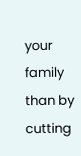your family than by cutting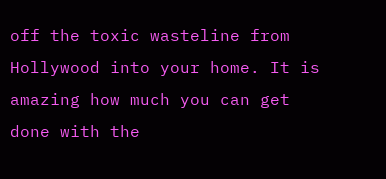off the toxic wasteline from Hollywood into your home. It is amazing how much you can get done with the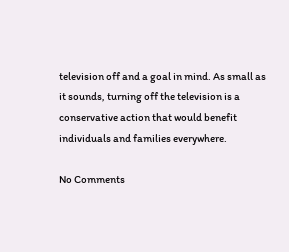television off and a goal in mind. As small as it sounds, turning off the television is a conservative action that would benefit individuals and families everywhere.

No Comments